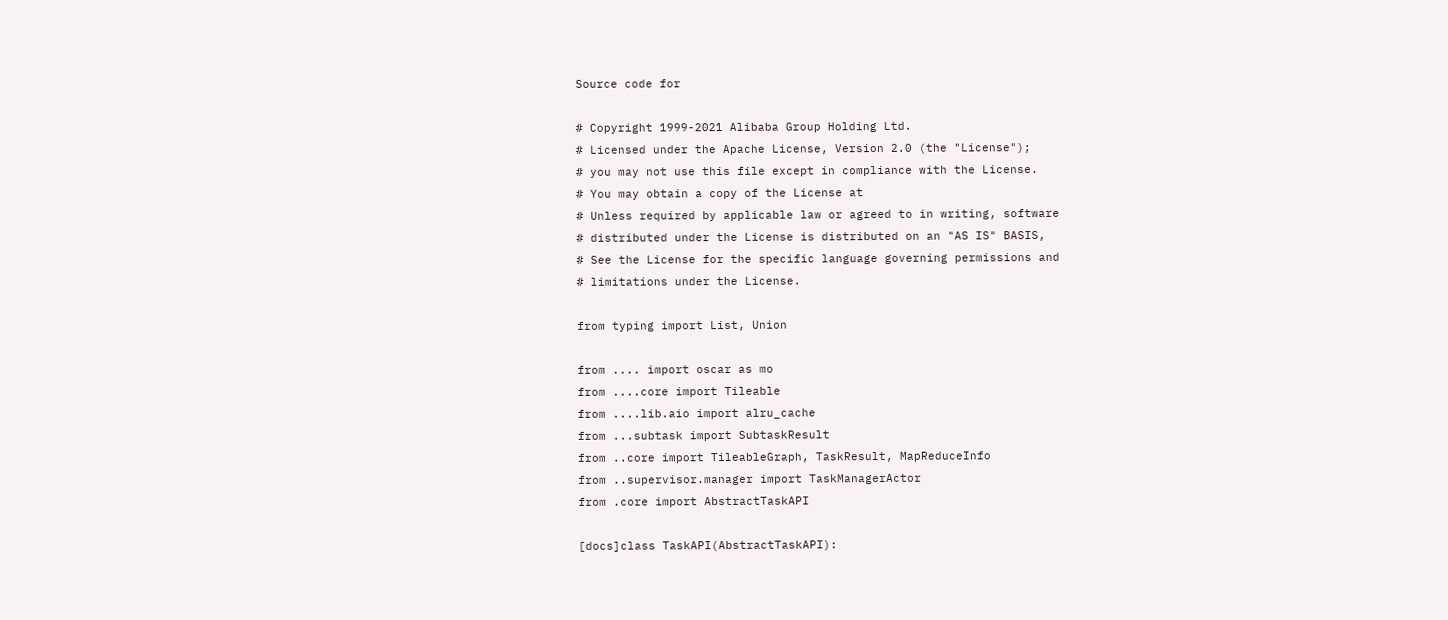Source code for

# Copyright 1999-2021 Alibaba Group Holding Ltd.
# Licensed under the Apache License, Version 2.0 (the "License");
# you may not use this file except in compliance with the License.
# You may obtain a copy of the License at
# Unless required by applicable law or agreed to in writing, software
# distributed under the License is distributed on an "AS IS" BASIS,
# See the License for the specific language governing permissions and
# limitations under the License.

from typing import List, Union

from .... import oscar as mo
from ....core import Tileable
from ....lib.aio import alru_cache
from ...subtask import SubtaskResult
from ..core import TileableGraph, TaskResult, MapReduceInfo
from ..supervisor.manager import TaskManagerActor
from .core import AbstractTaskAPI

[docs]class TaskAPI(AbstractTaskAPI):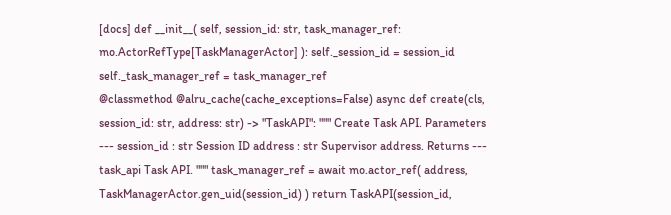[docs] def __init__( self, session_id: str, task_manager_ref: mo.ActorRefType[TaskManagerActor] ): self._session_id = session_id self._task_manager_ref = task_manager_ref
@classmethod @alru_cache(cache_exceptions=False) async def create(cls, session_id: str, address: str) -> "TaskAPI": """ Create Task API. Parameters --- session_id : str Session ID address : str Supervisor address. Returns --- task_api Task API. """ task_manager_ref = await mo.actor_ref( address, TaskManagerActor.gen_uid(session_id) ) return TaskAPI(session_id,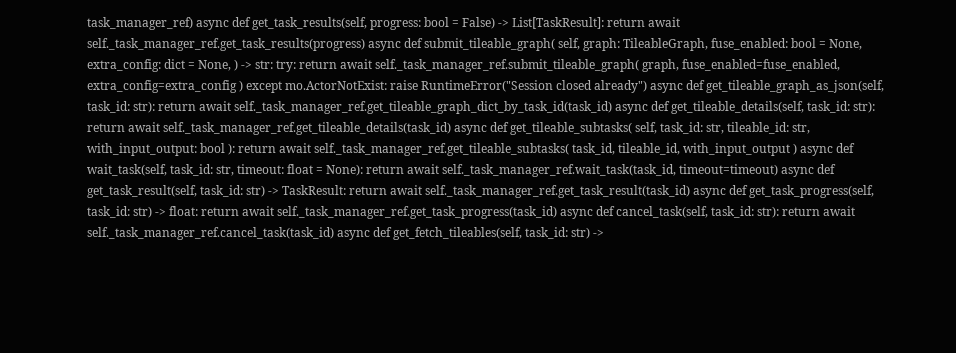task_manager_ref) async def get_task_results(self, progress: bool = False) -> List[TaskResult]: return await self._task_manager_ref.get_task_results(progress) async def submit_tileable_graph( self, graph: TileableGraph, fuse_enabled: bool = None, extra_config: dict = None, ) -> str: try: return await self._task_manager_ref.submit_tileable_graph( graph, fuse_enabled=fuse_enabled, extra_config=extra_config ) except mo.ActorNotExist: raise RuntimeError("Session closed already") async def get_tileable_graph_as_json(self, task_id: str): return await self._task_manager_ref.get_tileable_graph_dict_by_task_id(task_id) async def get_tileable_details(self, task_id: str): return await self._task_manager_ref.get_tileable_details(task_id) async def get_tileable_subtasks( self, task_id: str, tileable_id: str, with_input_output: bool ): return await self._task_manager_ref.get_tileable_subtasks( task_id, tileable_id, with_input_output ) async def wait_task(self, task_id: str, timeout: float = None): return await self._task_manager_ref.wait_task(task_id, timeout=timeout) async def get_task_result(self, task_id: str) -> TaskResult: return await self._task_manager_ref.get_task_result(task_id) async def get_task_progress(self, task_id: str) -> float: return await self._task_manager_ref.get_task_progress(task_id) async def cancel_task(self, task_id: str): return await self._task_manager_ref.cancel_task(task_id) async def get_fetch_tileables(self, task_id: str) ->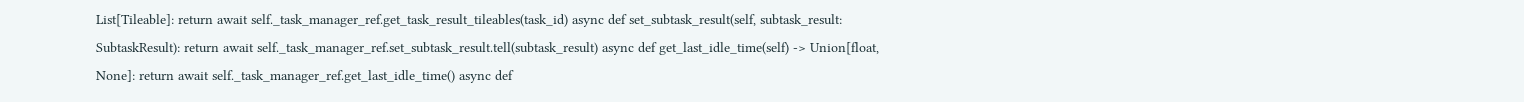List[Tileable]: return await self._task_manager_ref.get_task_result_tileables(task_id) async def set_subtask_result(self, subtask_result: SubtaskResult): return await self._task_manager_ref.set_subtask_result.tell(subtask_result) async def get_last_idle_time(self) -> Union[float, None]: return await self._task_manager_ref.get_last_idle_time() async def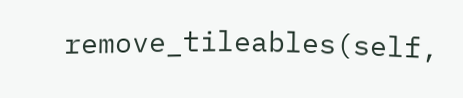remove_tileables(self,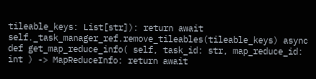tileable_keys: List[str]): return await self._task_manager_ref.remove_tileables(tileable_keys) async def get_map_reduce_info( self, task_id: str, map_reduce_id: int ) -> MapReduceInfo: return await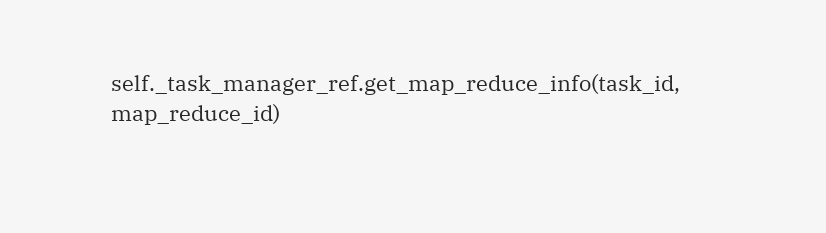self._task_manager_ref.get_map_reduce_info(task_id, map_reduce_id)